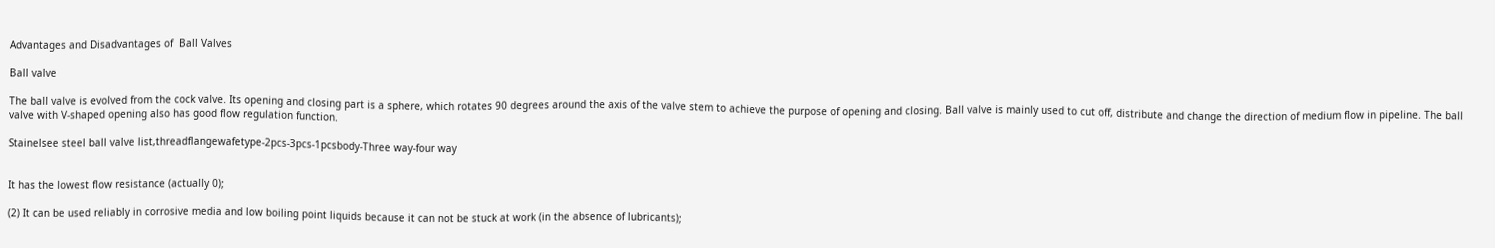Advantages and Disadvantages of  Ball Valves

Ball valve

The ball valve is evolved from the cock valve. Its opening and closing part is a sphere, which rotates 90 degrees around the axis of the valve stem to achieve the purpose of opening and closing. Ball valve is mainly used to cut off, distribute and change the direction of medium flow in pipeline. The ball valve with V-shaped opening also has good flow regulation function.

Stainelsee steel ball valve list,threadflangewafetype-2pcs-3pcs-1pcsbody-Three way-four way


It has the lowest flow resistance (actually 0);

(2) It can be used reliably in corrosive media and low boiling point liquids because it can not be stuck at work (in the absence of lubricants);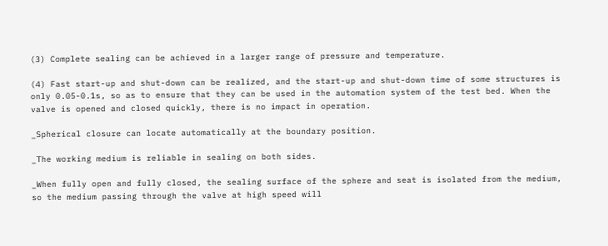(3) Complete sealing can be achieved in a larger range of pressure and temperature.

(4) Fast start-up and shut-down can be realized, and the start-up and shut-down time of some structures is only 0.05-0.1s, so as to ensure that they can be used in the automation system of the test bed. When the valve is opened and closed quickly, there is no impact in operation.

_Spherical closure can locate automatically at the boundary position.

_The working medium is reliable in sealing on both sides.

_When fully open and fully closed, the sealing surface of the sphere and seat is isolated from the medium, so the medium passing through the valve at high speed will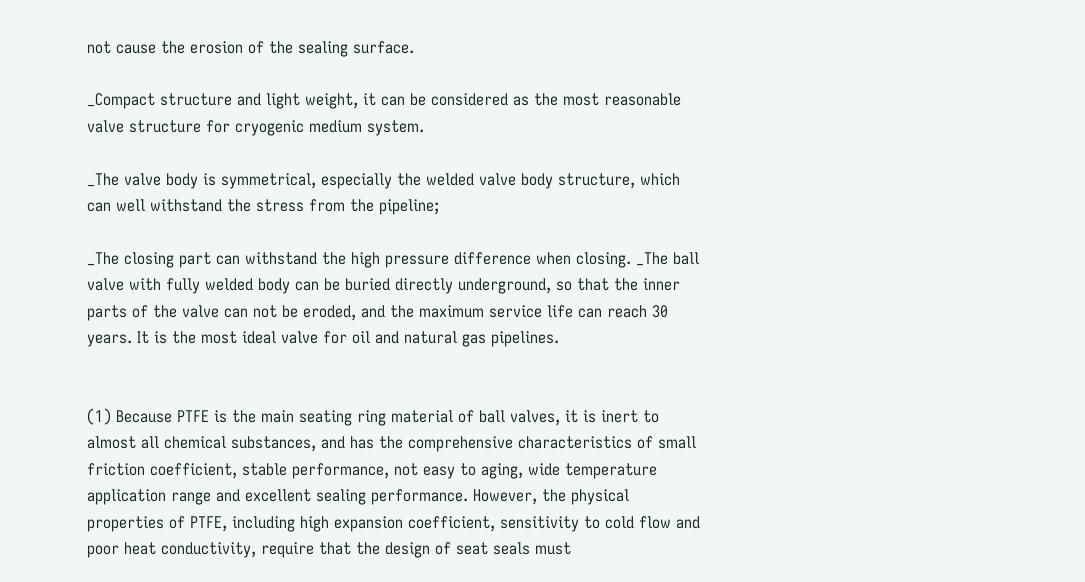not cause the erosion of the sealing surface.

_Compact structure and light weight, it can be considered as the most reasonable valve structure for cryogenic medium system.

_The valve body is symmetrical, especially the welded valve body structure, which can well withstand the stress from the pipeline;

_The closing part can withstand the high pressure difference when closing. _The ball valve with fully welded body can be buried directly underground, so that the inner parts of the valve can not be eroded, and the maximum service life can reach 30 years. It is the most ideal valve for oil and natural gas pipelines.


(1) Because PTFE is the main seating ring material of ball valves, it is inert to almost all chemical substances, and has the comprehensive characteristics of small friction coefficient, stable performance, not easy to aging, wide temperature application range and excellent sealing performance. However, the physical properties of PTFE, including high expansion coefficient, sensitivity to cold flow and poor heat conductivity, require that the design of seat seals must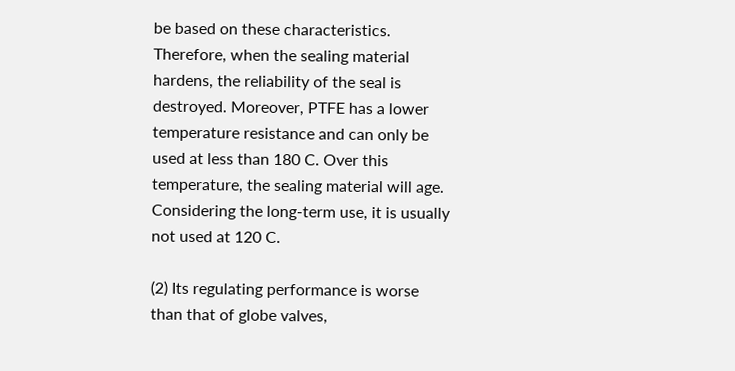be based on these characteristics. Therefore, when the sealing material hardens, the reliability of the seal is destroyed. Moreover, PTFE has a lower temperature resistance and can only be used at less than 180 C. Over this temperature, the sealing material will age. Considering the long-term use, it is usually not used at 120 C.

(2) Its regulating performance is worse than that of globe valves,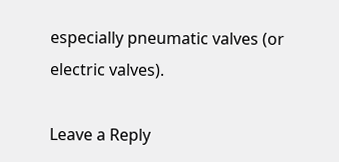especially pneumatic valves (or electric valves).

Leave a Reply